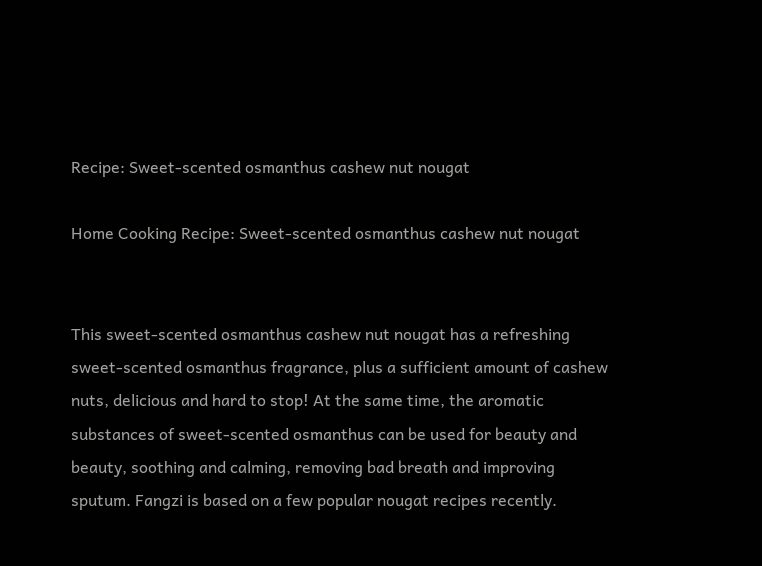Recipe: Sweet-scented osmanthus cashew nut nougat

Home Cooking Recipe: Sweet-scented osmanthus cashew nut nougat


This sweet-scented osmanthus cashew nut nougat has a refreshing sweet-scented osmanthus fragrance, plus a sufficient amount of cashew nuts, delicious and hard to stop! At the same time, the aromatic substances of sweet-scented osmanthus can be used for beauty and beauty, soothing and calming, removing bad breath and improving sputum. Fangzi is based on a few popular nougat recipes recently.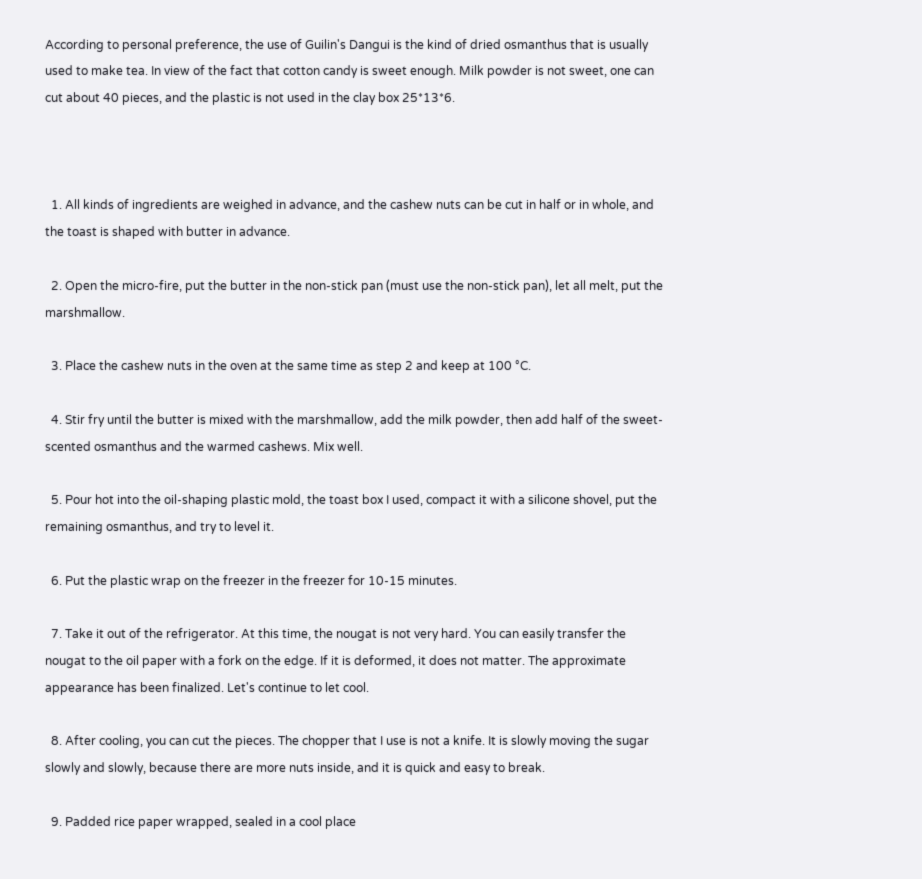According to personal preference, the use of Guilin's Dangui is the kind of dried osmanthus that is usually used to make tea. In view of the fact that cotton candy is sweet enough. Milk powder is not sweet, one can cut about 40 pieces, and the plastic is not used in the clay box 25*13*6.



  1. All kinds of ingredients are weighed in advance, and the cashew nuts can be cut in half or in whole, and the toast is shaped with butter in advance.

  2. Open the micro-fire, put the butter in the non-stick pan (must use the non-stick pan), let all melt, put the marshmallow.

  3. Place the cashew nuts in the oven at the same time as step 2 and keep at 100 °C.

  4. Stir fry until the butter is mixed with the marshmallow, add the milk powder, then add half of the sweet-scented osmanthus and the warmed cashews. Mix well.

  5. Pour hot into the oil-shaping plastic mold, the toast box I used, compact it with a silicone shovel, put the remaining osmanthus, and try to level it.

  6. Put the plastic wrap on the freezer in the freezer for 10-15 minutes.

  7. Take it out of the refrigerator. At this time, the nougat is not very hard. You can easily transfer the nougat to the oil paper with a fork on the edge. If it is deformed, it does not matter. The approximate appearance has been finalized. Let's continue to let cool.

  8. After cooling, you can cut the pieces. The chopper that I use is not a knife. It is slowly moving the sugar slowly and slowly, because there are more nuts inside, and it is quick and easy to break.

  9. Padded rice paper wrapped, sealed in a cool place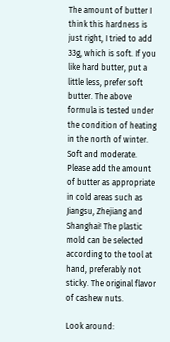The amount of butter I think this hardness is just right, I tried to add 33g, which is soft. If you like hard butter, put a little less, prefer soft butter. The above formula is tested under the condition of heating in the north of winter. Soft and moderate. Please add the amount of butter as appropriate in cold areas such as Jiangsu, Zhejiang and Shanghai! The plastic mold can be selected according to the tool at hand, preferably not sticky. The original flavor of cashew nuts.

Look around: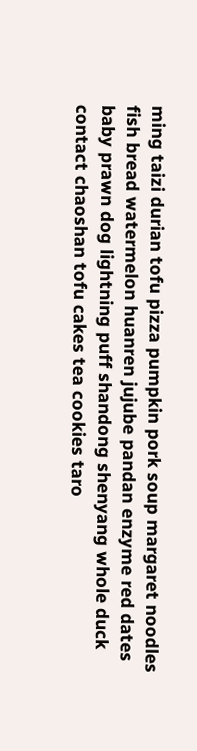ming taizi durian tofu pizza pumpkin pork soup margaret noodles fish bread watermelon huanren jujube pandan enzyme red dates baby prawn dog lightning puff shandong shenyang whole duck contact chaoshan tofu cakes tea cookies taro